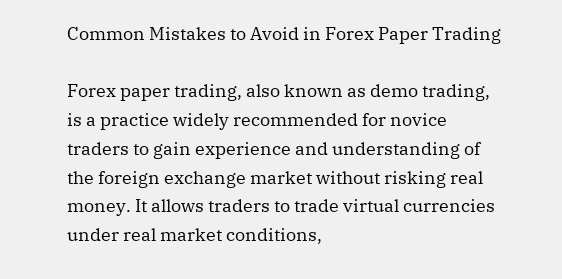Common Mistakes to Avoid in Forex Paper Trading

Forex paper trading, also known as demo trading, is a practice widely recommended for novice traders to gain experience and understanding of the foreign exchange market without risking real money. It allows traders to trade virtual currencies under real market conditions,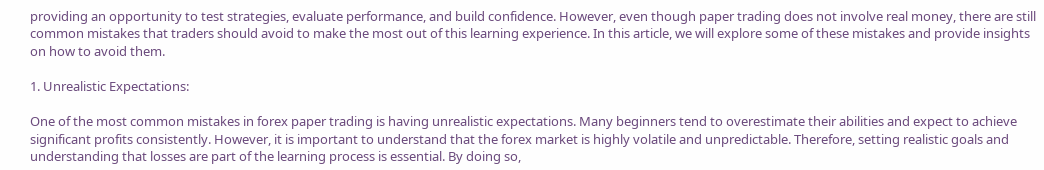providing an opportunity to test strategies, evaluate performance, and build confidence. However, even though paper trading does not involve real money, there are still common mistakes that traders should avoid to make the most out of this learning experience. In this article, we will explore some of these mistakes and provide insights on how to avoid them.

1. Unrealistic Expectations:

One of the most common mistakes in forex paper trading is having unrealistic expectations. Many beginners tend to overestimate their abilities and expect to achieve significant profits consistently. However, it is important to understand that the forex market is highly volatile and unpredictable. Therefore, setting realistic goals and understanding that losses are part of the learning process is essential. By doing so,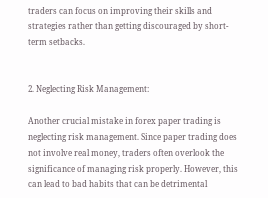traders can focus on improving their skills and strategies rather than getting discouraged by short-term setbacks.


2. Neglecting Risk Management:

Another crucial mistake in forex paper trading is neglecting risk management. Since paper trading does not involve real money, traders often overlook the significance of managing risk properly. However, this can lead to bad habits that can be detrimental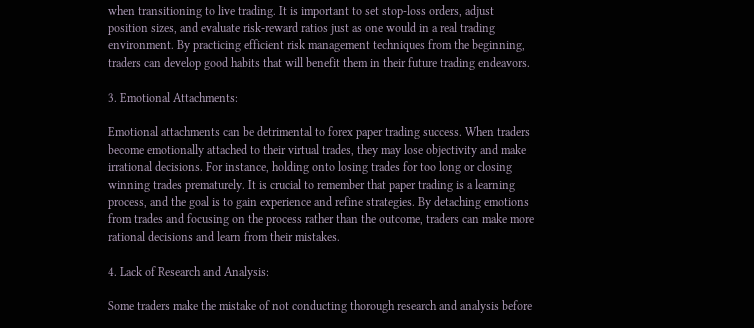when transitioning to live trading. It is important to set stop-loss orders, adjust position sizes, and evaluate risk-reward ratios just as one would in a real trading environment. By practicing efficient risk management techniques from the beginning, traders can develop good habits that will benefit them in their future trading endeavors.

3. Emotional Attachments:

Emotional attachments can be detrimental to forex paper trading success. When traders become emotionally attached to their virtual trades, they may lose objectivity and make irrational decisions. For instance, holding onto losing trades for too long or closing winning trades prematurely. It is crucial to remember that paper trading is a learning process, and the goal is to gain experience and refine strategies. By detaching emotions from trades and focusing on the process rather than the outcome, traders can make more rational decisions and learn from their mistakes.

4. Lack of Research and Analysis:

Some traders make the mistake of not conducting thorough research and analysis before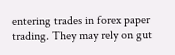entering trades in forex paper trading. They may rely on gut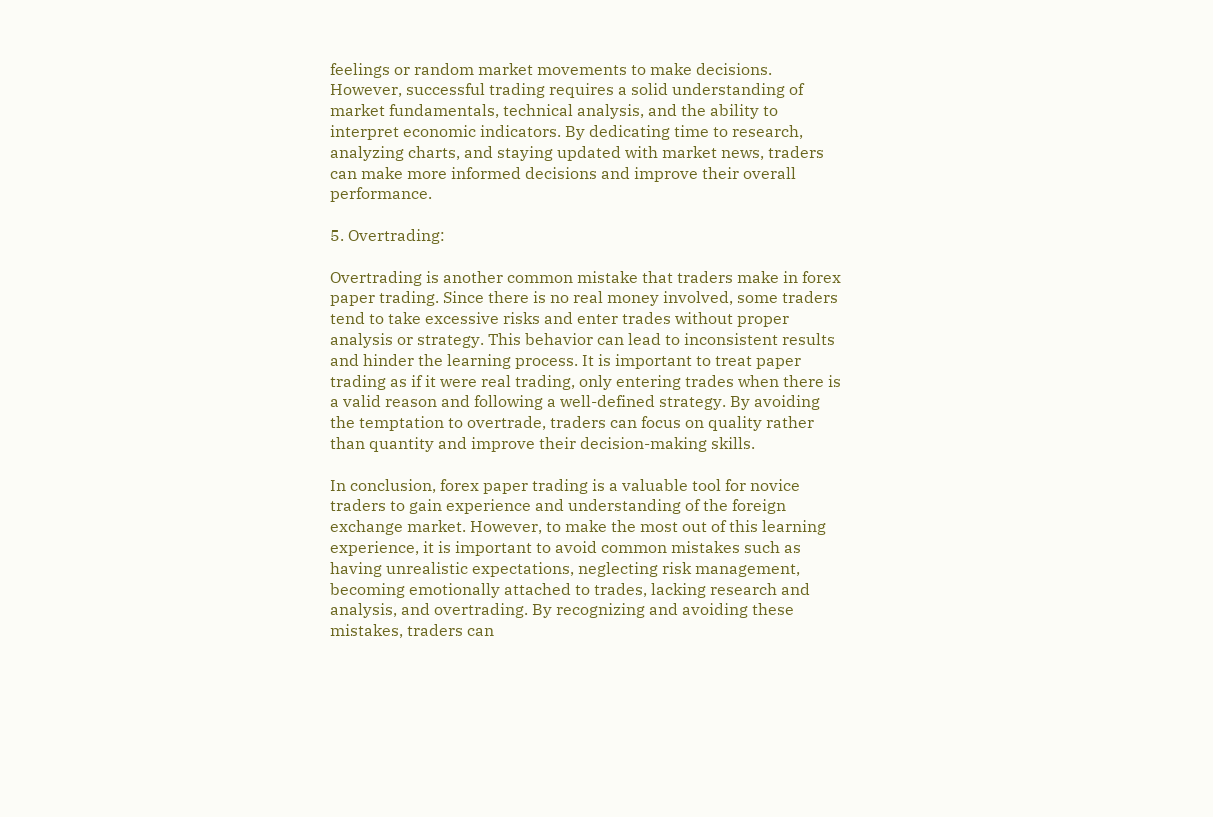feelings or random market movements to make decisions. However, successful trading requires a solid understanding of market fundamentals, technical analysis, and the ability to interpret economic indicators. By dedicating time to research, analyzing charts, and staying updated with market news, traders can make more informed decisions and improve their overall performance.

5. Overtrading:

Overtrading is another common mistake that traders make in forex paper trading. Since there is no real money involved, some traders tend to take excessive risks and enter trades without proper analysis or strategy. This behavior can lead to inconsistent results and hinder the learning process. It is important to treat paper trading as if it were real trading, only entering trades when there is a valid reason and following a well-defined strategy. By avoiding the temptation to overtrade, traders can focus on quality rather than quantity and improve their decision-making skills.

In conclusion, forex paper trading is a valuable tool for novice traders to gain experience and understanding of the foreign exchange market. However, to make the most out of this learning experience, it is important to avoid common mistakes such as having unrealistic expectations, neglecting risk management, becoming emotionally attached to trades, lacking research and analysis, and overtrading. By recognizing and avoiding these mistakes, traders can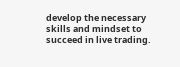develop the necessary skills and mindset to succeed in live trading.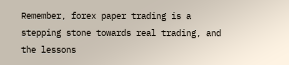Remember, forex paper trading is a stepping stone towards real trading, and the lessons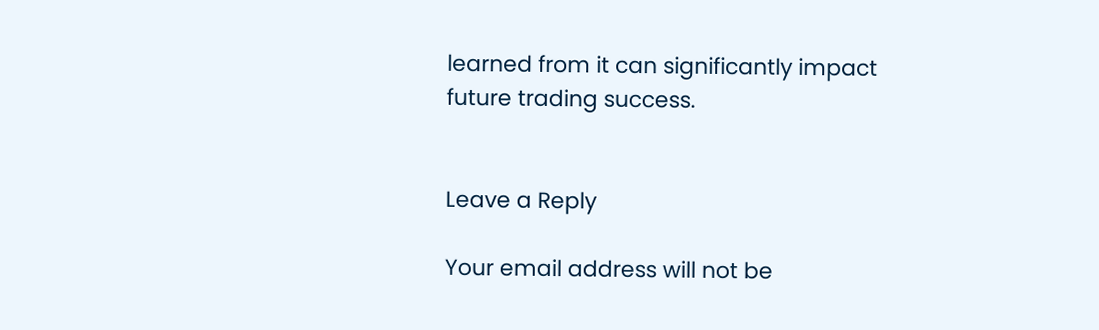learned from it can significantly impact future trading success.


Leave a Reply

Your email address will not be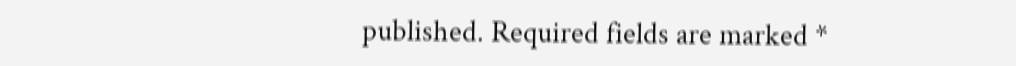published. Required fields are marked *